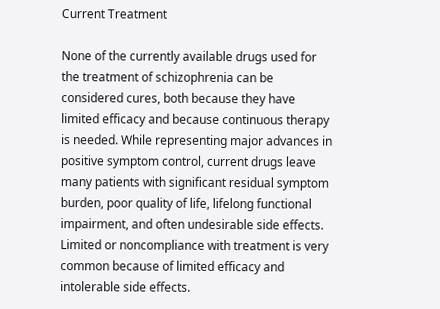Current Treatment

None of the currently available drugs used for the treatment of schizophrenia can be considered cures, both because they have limited efficacy and because continuous therapy is needed. While representing major advances in positive symptom control, current drugs leave many patients with significant residual symptom burden, poor quality of life, lifelong functional impairment, and often undesirable side effects. Limited or noncompliance with treatment is very common because of limited efficacy and intolerable side effects.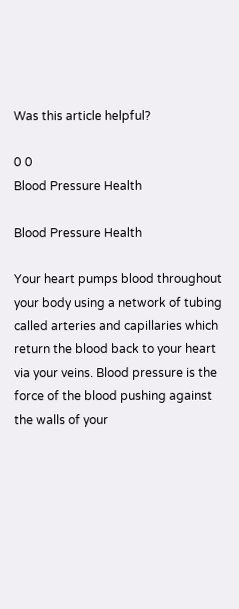Was this article helpful?

0 0
Blood Pressure Health

Blood Pressure Health

Your heart pumps blood throughout your body using a network of tubing called arteries and capillaries which return the blood back to your heart via your veins. Blood pressure is the force of the blood pushing against the walls of your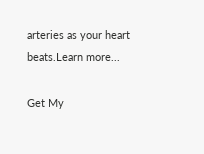arteries as your heart beats.Learn more...

Get My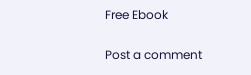Free Ebook

Post a comment